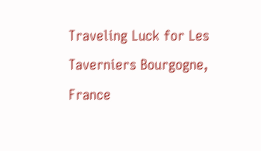Traveling Luck for Les Taverniers Bourgogne, France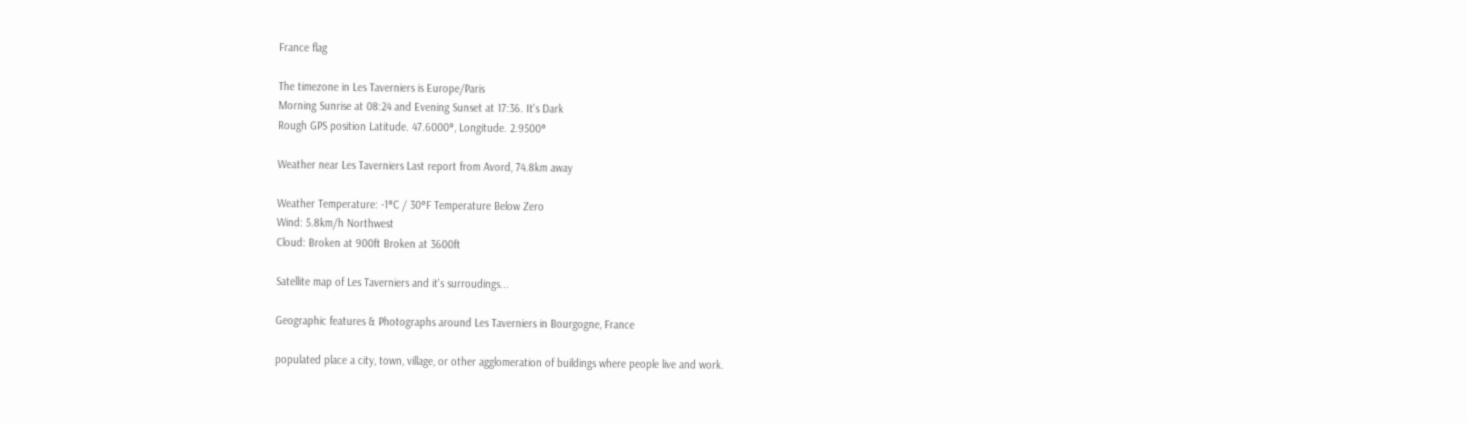France flag

The timezone in Les Taverniers is Europe/Paris
Morning Sunrise at 08:24 and Evening Sunset at 17:36. It's Dark
Rough GPS position Latitude. 47.6000°, Longitude. 2.9500°

Weather near Les Taverniers Last report from Avord, 74.8km away

Weather Temperature: -1°C / 30°F Temperature Below Zero
Wind: 5.8km/h Northwest
Cloud: Broken at 900ft Broken at 3600ft

Satellite map of Les Taverniers and it's surroudings...

Geographic features & Photographs around Les Taverniers in Bourgogne, France

populated place a city, town, village, or other agglomeration of buildings where people live and work.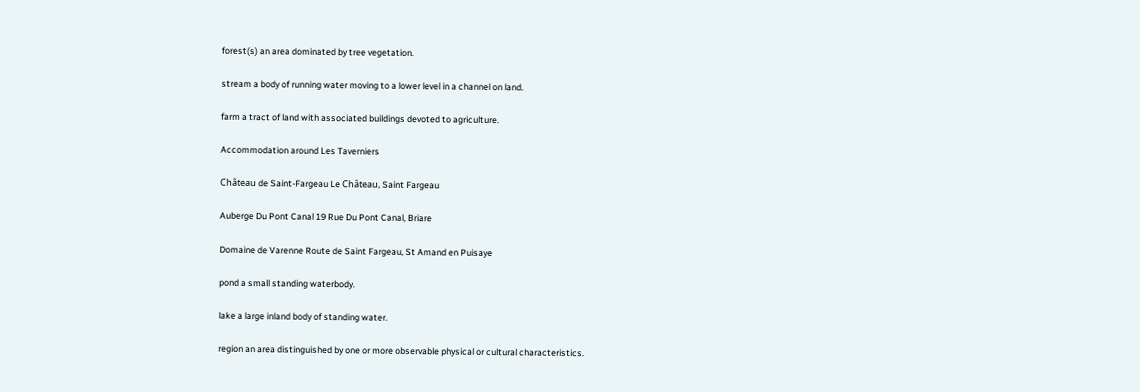forest(s) an area dominated by tree vegetation.

stream a body of running water moving to a lower level in a channel on land.

farm a tract of land with associated buildings devoted to agriculture.

Accommodation around Les Taverniers

Château de Saint-Fargeau Le Château, Saint Fargeau

Auberge Du Pont Canal 19 Rue Du Pont Canal, Briare

Domaine de Varenne Route de Saint Fargeau, St Amand en Puisaye

pond a small standing waterbody.

lake a large inland body of standing water.

region an area distinguished by one or more observable physical or cultural characteristics.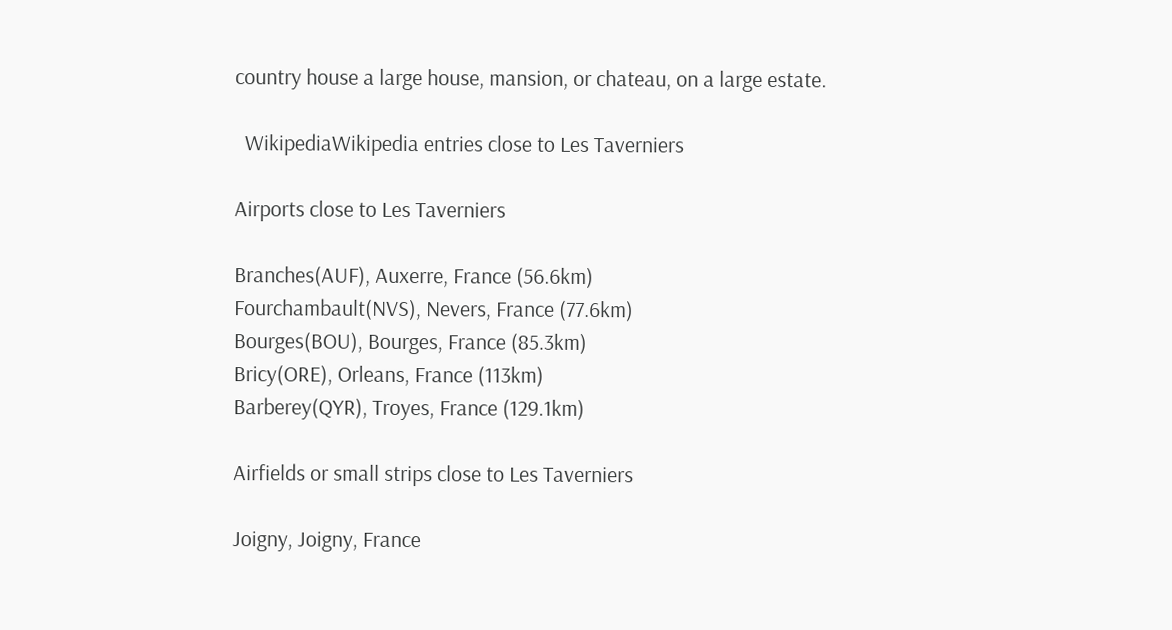country house a large house, mansion, or chateau, on a large estate.

  WikipediaWikipedia entries close to Les Taverniers

Airports close to Les Taverniers

Branches(AUF), Auxerre, France (56.6km)
Fourchambault(NVS), Nevers, France (77.6km)
Bourges(BOU), Bourges, France (85.3km)
Bricy(ORE), Orleans, France (113km)
Barberey(QYR), Troyes, France (129.1km)

Airfields or small strips close to Les Taverniers

Joigny, Joigny, France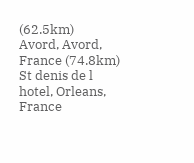(62.5km)
Avord, Avord, France (74.8km)
St denis de l hotel, Orleans, France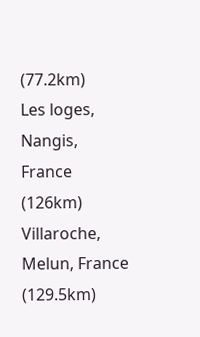(77.2km)
Les loges, Nangis, France (126km)
Villaroche, Melun, France (129.5km)